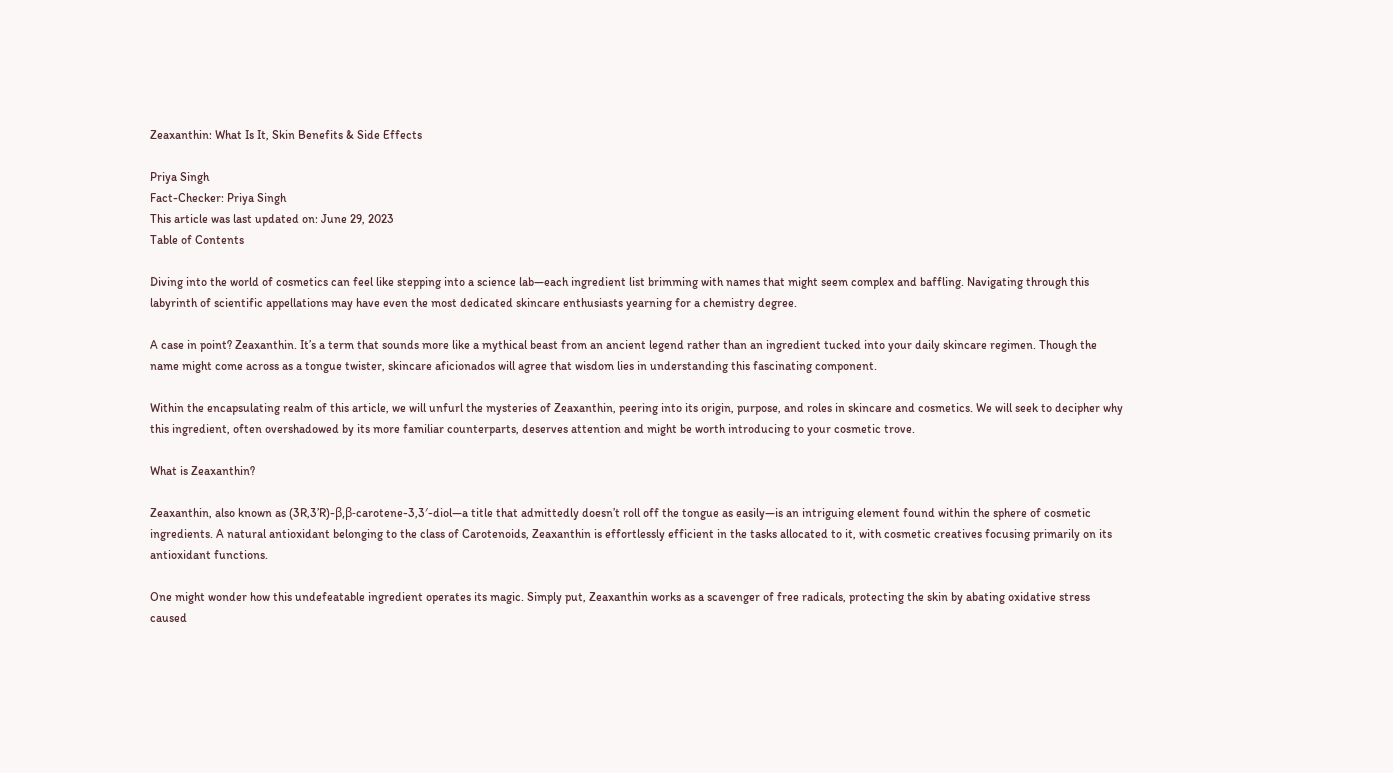Zeaxanthin: What Is It, Skin Benefits & Side Effects

Priya Singh
Fact-Checker: Priya Singh
This article was last updated on: June 29, 2023
Table of Contents

Diving into the world of cosmetics can feel like stepping into a science lab—each ingredient list brimming with names that might seem complex and baffling. Navigating through this labyrinth of scientific appellations may have even the most dedicated skincare enthusiasts yearning for a chemistry degree.

A case in point? Zeaxanthin. It’s a term that sounds more like a mythical beast from an ancient legend rather than an ingredient tucked into your daily skincare regimen. Though the name might come across as a tongue twister, skincare aficionados will agree that wisdom lies in understanding this fascinating component.

Within the encapsulating realm of this article, we will unfurl the mysteries of Zeaxanthin, peering into its origin, purpose, and roles in skincare and cosmetics. We will seek to decipher why this ingredient, often overshadowed by its more familiar counterparts, deserves attention and might be worth introducing to your cosmetic trove.

What is Zeaxanthin?

Zeaxanthin, also known as (3R,3’R)-β,β-carotene-3,3′-diol—a title that admittedly doesn’t roll off the tongue as easily—is an intriguing element found within the sphere of cosmetic ingredients. A natural antioxidant belonging to the class of Carotenoids, Zeaxanthin is effortlessly efficient in the tasks allocated to it, with cosmetic creatives focusing primarily on its antioxidant functions.

One might wonder how this undefeatable ingredient operates its magic. Simply put, Zeaxanthin works as a scavenger of free radicals, protecting the skin by abating oxidative stress caused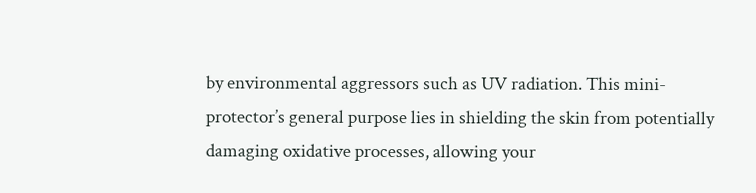by environmental aggressors such as UV radiation. This mini-protector’s general purpose lies in shielding the skin from potentially damaging oxidative processes, allowing your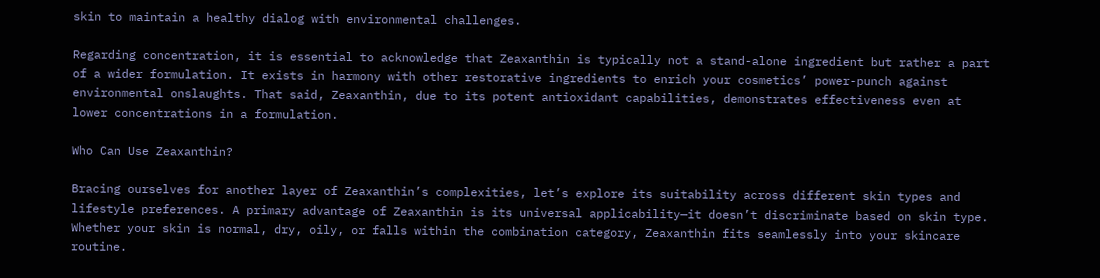skin to maintain a healthy dialog with environmental challenges.

Regarding concentration, it is essential to acknowledge that Zeaxanthin is typically not a stand-alone ingredient but rather a part of a wider formulation. It exists in harmony with other restorative ingredients to enrich your cosmetics’ power-punch against environmental onslaughts. That said, Zeaxanthin, due to its potent antioxidant capabilities, demonstrates effectiveness even at lower concentrations in a formulation.

Who Can Use Zeaxanthin?

Bracing ourselves for another layer of Zeaxanthin’s complexities, let’s explore its suitability across different skin types and lifestyle preferences. A primary advantage of Zeaxanthin is its universal applicability—it doesn’t discriminate based on skin type. Whether your skin is normal, dry, oily, or falls within the combination category, Zeaxanthin fits seamlessly into your skincare routine.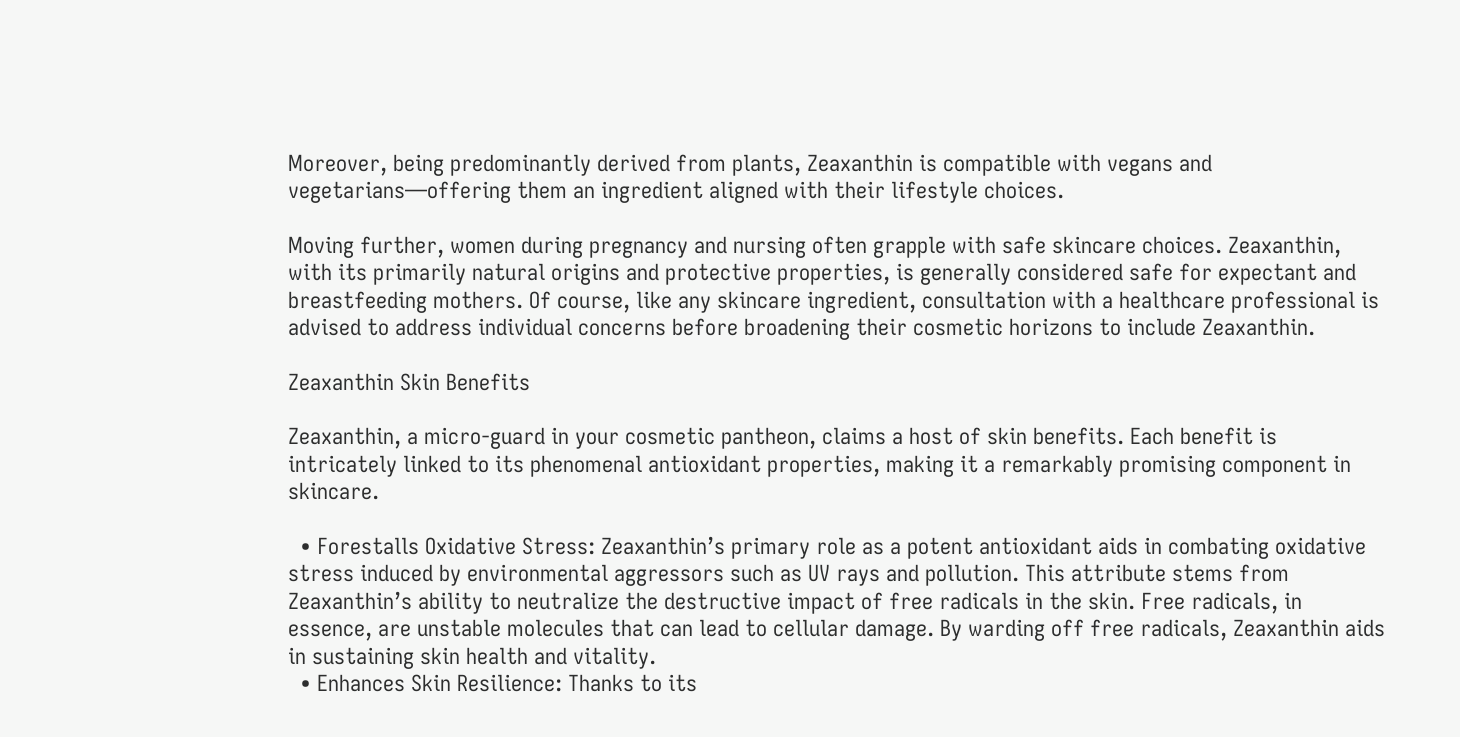Moreover, being predominantly derived from plants, Zeaxanthin is compatible with vegans and vegetarians—offering them an ingredient aligned with their lifestyle choices.

Moving further, women during pregnancy and nursing often grapple with safe skincare choices. Zeaxanthin, with its primarily natural origins and protective properties, is generally considered safe for expectant and breastfeeding mothers. Of course, like any skincare ingredient, consultation with a healthcare professional is advised to address individual concerns before broadening their cosmetic horizons to include Zeaxanthin.

Zeaxanthin Skin Benefits

Zeaxanthin, a micro-guard in your cosmetic pantheon, claims a host of skin benefits. Each benefit is intricately linked to its phenomenal antioxidant properties, making it a remarkably promising component in skincare.

  • Forestalls Oxidative Stress: Zeaxanthin’s primary role as a potent antioxidant aids in combating oxidative stress induced by environmental aggressors such as UV rays and pollution. This attribute stems from Zeaxanthin’s ability to neutralize the destructive impact of free radicals in the skin. Free radicals, in essence, are unstable molecules that can lead to cellular damage. By warding off free radicals, Zeaxanthin aids in sustaining skin health and vitality.
  • Enhances Skin Resilience: Thanks to its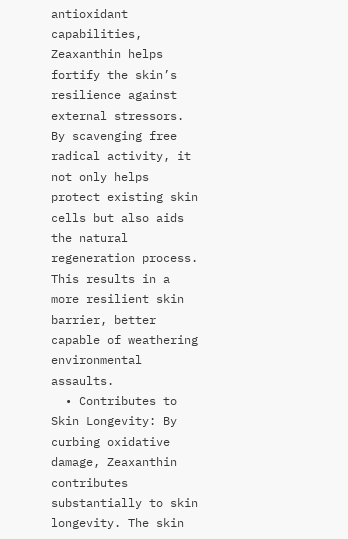antioxidant capabilities, Zeaxanthin helps fortify the skin’s resilience against external stressors. By scavenging free radical activity, it not only helps protect existing skin cells but also aids the natural regeneration process. This results in a more resilient skin barrier, better capable of weathering environmental assaults.
  • Contributes to Skin Longevity: By curbing oxidative damage, Zeaxanthin contributes substantially to skin longevity. The skin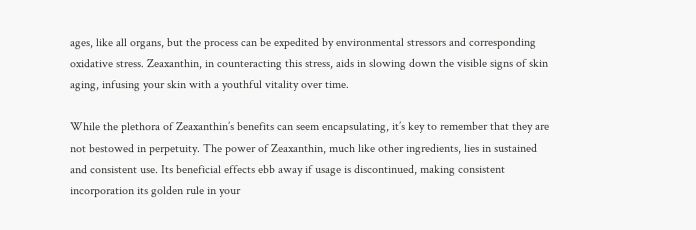ages, like all organs, but the process can be expedited by environmental stressors and corresponding oxidative stress. Zeaxanthin, in counteracting this stress, aids in slowing down the visible signs of skin aging, infusing your skin with a youthful vitality over time.

While the plethora of Zeaxanthin’s benefits can seem encapsulating, it’s key to remember that they are not bestowed in perpetuity. The power of Zeaxanthin, much like other ingredients, lies in sustained and consistent use. Its beneficial effects ebb away if usage is discontinued, making consistent incorporation its golden rule in your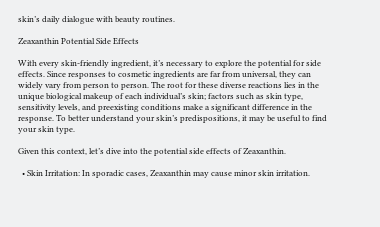skin’s daily dialogue with beauty routines.

Zeaxanthin Potential Side Effects

With every skin-friendly ingredient, it’s necessary to explore the potential for side effects. Since responses to cosmetic ingredients are far from universal, they can widely vary from person to person. The root for these diverse reactions lies in the unique biological makeup of each individual’s skin; factors such as skin type, sensitivity levels, and preexisting conditions make a significant difference in the response. To better understand your skin’s predispositions, it may be useful to find your skin type.

Given this context, let’s dive into the potential side effects of Zeaxanthin.

  • Skin Irritation: In sporadic cases, Zeaxanthin may cause minor skin irritation.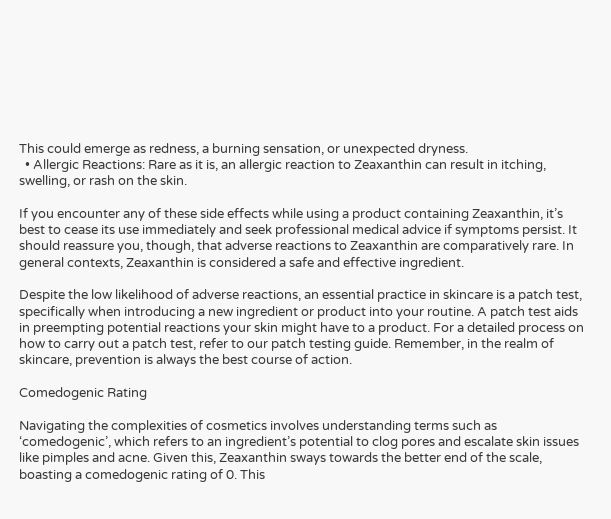This could emerge as redness, a burning sensation, or unexpected dryness.
  • Allergic Reactions: Rare as it is, an allergic reaction to Zeaxanthin can result in itching, swelling, or rash on the skin.

If you encounter any of these side effects while using a product containing Zeaxanthin, it’s best to cease its use immediately and seek professional medical advice if symptoms persist. It should reassure you, though, that adverse reactions to Zeaxanthin are comparatively rare. In general contexts, Zeaxanthin is considered a safe and effective ingredient.

Despite the low likelihood of adverse reactions, an essential practice in skincare is a patch test, specifically when introducing a new ingredient or product into your routine. A patch test aids in preempting potential reactions your skin might have to a product. For a detailed process on how to carry out a patch test, refer to our patch testing guide. Remember, in the realm of skincare, prevention is always the best course of action.

Comedogenic Rating

Navigating the complexities of cosmetics involves understanding terms such as ‘comedogenic’, which refers to an ingredient’s potential to clog pores and escalate skin issues like pimples and acne. Given this, Zeaxanthin sways towards the better end of the scale, boasting a comedogenic rating of 0. This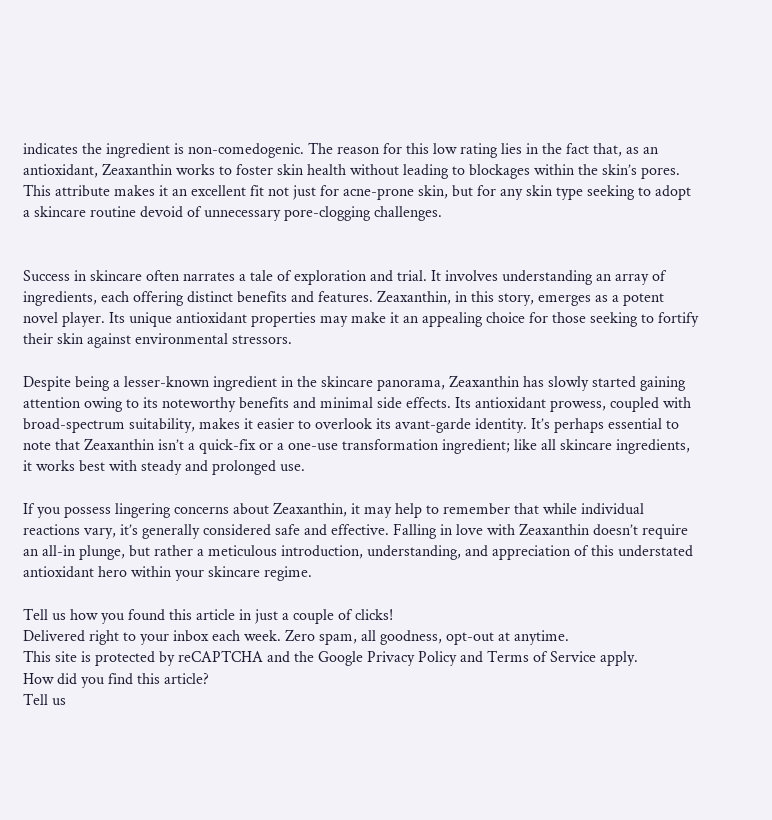indicates the ingredient is non-comedogenic. The reason for this low rating lies in the fact that, as an antioxidant, Zeaxanthin works to foster skin health without leading to blockages within the skin’s pores. This attribute makes it an excellent fit not just for acne-prone skin, but for any skin type seeking to adopt a skincare routine devoid of unnecessary pore-clogging challenges.


Success in skincare often narrates a tale of exploration and trial. It involves understanding an array of ingredients, each offering distinct benefits and features. Zeaxanthin, in this story, emerges as a potent novel player. Its unique antioxidant properties may make it an appealing choice for those seeking to fortify their skin against environmental stressors.

Despite being a lesser-known ingredient in the skincare panorama, Zeaxanthin has slowly started gaining attention owing to its noteworthy benefits and minimal side effects. Its antioxidant prowess, coupled with broad-spectrum suitability, makes it easier to overlook its avant-garde identity. It’s perhaps essential to note that Zeaxanthin isn’t a quick-fix or a one-use transformation ingredient; like all skincare ingredients, it works best with steady and prolonged use.

If you possess lingering concerns about Zeaxanthin, it may help to remember that while individual reactions vary, it’s generally considered safe and effective. Falling in love with Zeaxanthin doesn’t require an all-in plunge, but rather a meticulous introduction, understanding, and appreciation of this understated antioxidant hero within your skincare regime.

Tell us how you found this article in just a couple of clicks!
Delivered right to your inbox each week. Zero spam, all goodness, opt-out at anytime.
This site is protected by reCAPTCHA and the Google Privacy Policy and Terms of Service apply.
How did you find this article?
Tell us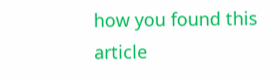how you found this article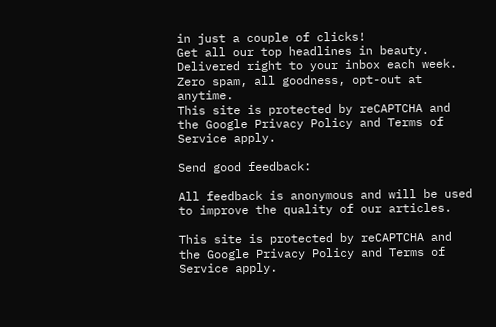in just a couple of clicks!
Get all our top headlines in beauty.
Delivered right to your inbox each week. Zero spam, all goodness, opt-out at anytime.
This site is protected by reCAPTCHA and the Google Privacy Policy and Terms of Service apply.

Send good feedback:

All feedback is anonymous and will be used to improve the quality of our articles.

This site is protected by reCAPTCHA and the Google Privacy Policy and Terms of Service apply.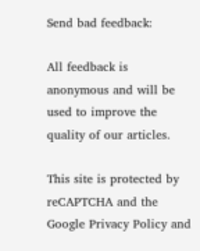Send bad feedback:

All feedback is anonymous and will be used to improve the quality of our articles.

This site is protected by reCAPTCHA and the Google Privacy Policy and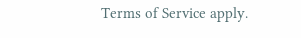Terms of Service apply.